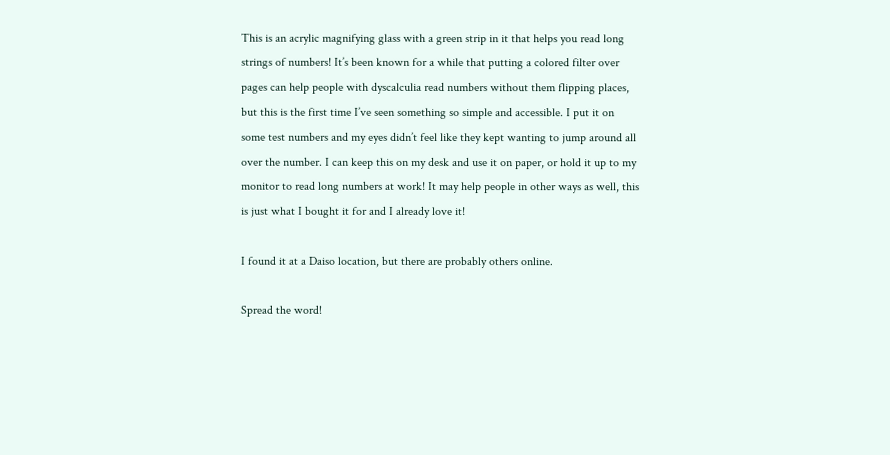This is an acrylic magnifying glass with a green strip in it that helps you read long strings of numbers! It’s been known for a while that putting a colored filter over pages can help people with dyscalculia read numbers without them flipping places, but this is the first time I’ve seen something so simple and accessible. I put it on some test numbers and my eyes didn’t feel like they kept wanting to jump around all over the number. I can keep this on my desk and use it on paper, or hold it up to my monitor to read long numbers at work! It may help people in other ways as well, this is just what I bought it for and I already love it!

I found it at a Daiso location, but there are probably others online.

Spread the word!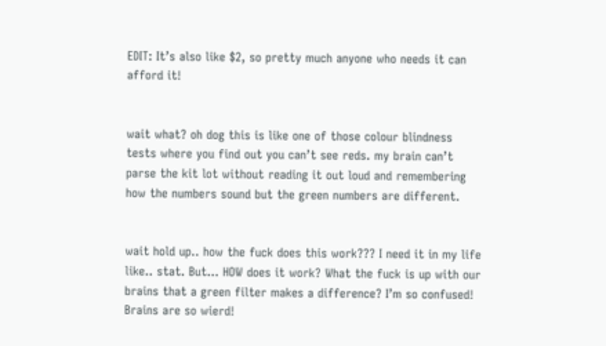EDIT: It’s also like $2, so pretty much anyone who needs it can afford it!


wait what? oh dog this is like one of those colour blindness tests where you find out you can’t see reds. my brain can’t parse the kit lot without reading it out loud and remembering how the numbers sound but the green numbers are different.


wait hold up.. how the fuck does this work??? I need it in my life like.. stat. But… HOW does it work? What the fuck is up with our brains that a green filter makes a difference? I’m so confused! Brains are so wierd!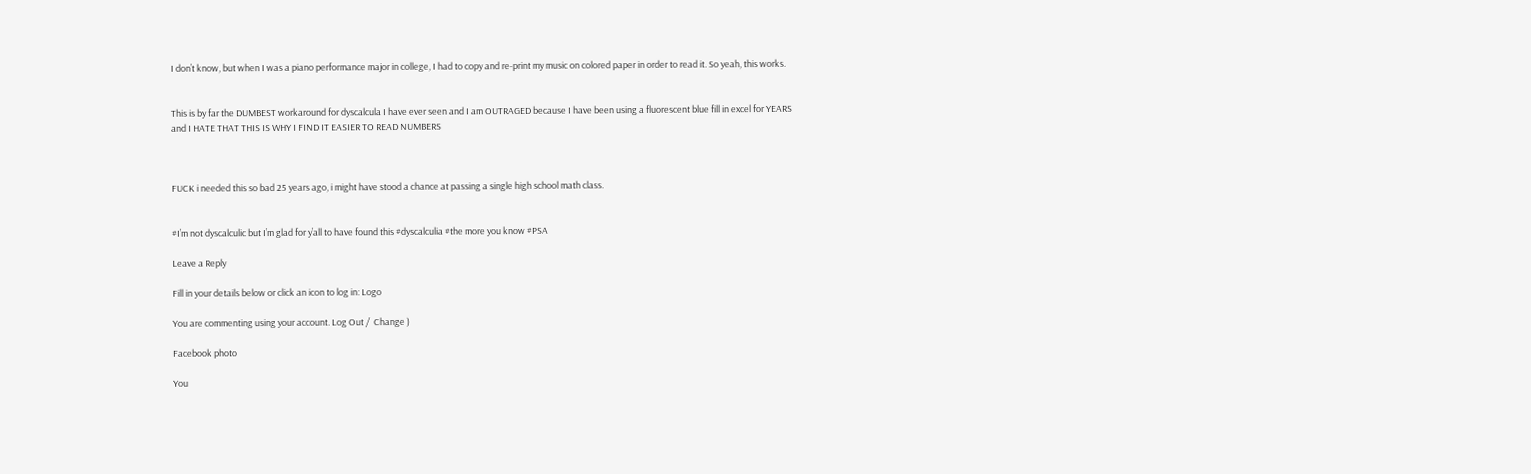I don’t know, but when I was a piano performance major in college, I had to copy and re-print my music on colored paper in order to read it. So yeah, this works.


This is by far the DUMBEST workaround for dyscalcula I have ever seen and I am OUTRAGED because I have been using a fluorescent blue fill in excel for YEARS and I HATE THAT THIS IS WHY I FIND IT EASIER TO READ NUMBERS



FUCK i needed this so bad 25 years ago, i might have stood a chance at passing a single high school math class.


#I’m not dyscalculic but I’m glad for y’all to have found this #dyscalculia #the more you know #PSA

Leave a Reply

Fill in your details below or click an icon to log in: Logo

You are commenting using your account. Log Out /  Change )

Facebook photo

You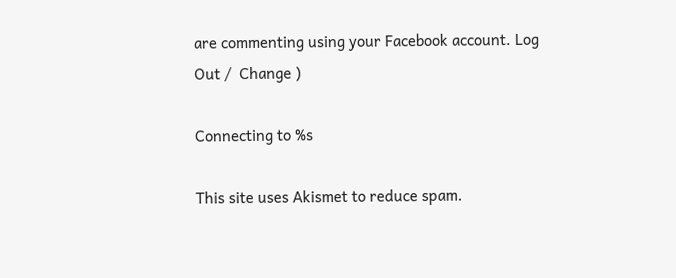are commenting using your Facebook account. Log Out /  Change )

Connecting to %s

This site uses Akismet to reduce spam.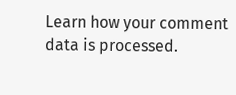Learn how your comment data is processed.